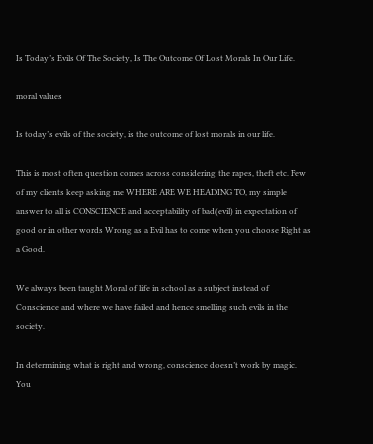Is Today’s Evils Of The Society, Is The Outcome Of Lost Morals In Our Life.

moral values

Is today’s evils of the society, is the outcome of lost morals in our life.

This is most often question comes across considering the rapes, theft etc. Few of my clients keep asking me WHERE ARE WE HEADING TO, my simple answer to all is CONSCIENCE and acceptability of bad(evil) in expectation of good or in other words Wrong as a Evil has to come when you choose Right as a Good.

We always been taught Moral of life in school as a subject instead of Conscience and where we have failed and hence smelling such evils in the society.

In determining what is right and wrong, conscience doesn’t work by magic. You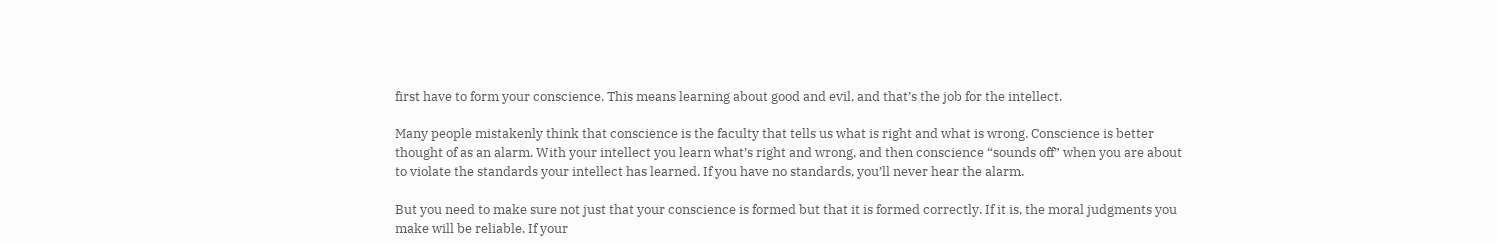first have to form your conscience. This means learning about good and evil, and that’s the job for the intellect.

Many people mistakenly think that conscience is the faculty that tells us what is right and what is wrong. Conscience is better thought of as an alarm. With your intellect you learn what’s right and wrong, and then conscience “sounds off” when you are about to violate the standards your intellect has learned. If you have no standards, you’ll never hear the alarm.

But you need to make sure not just that your conscience is formed but that it is formed correctly. If it is, the moral judgments you make will be reliable. If your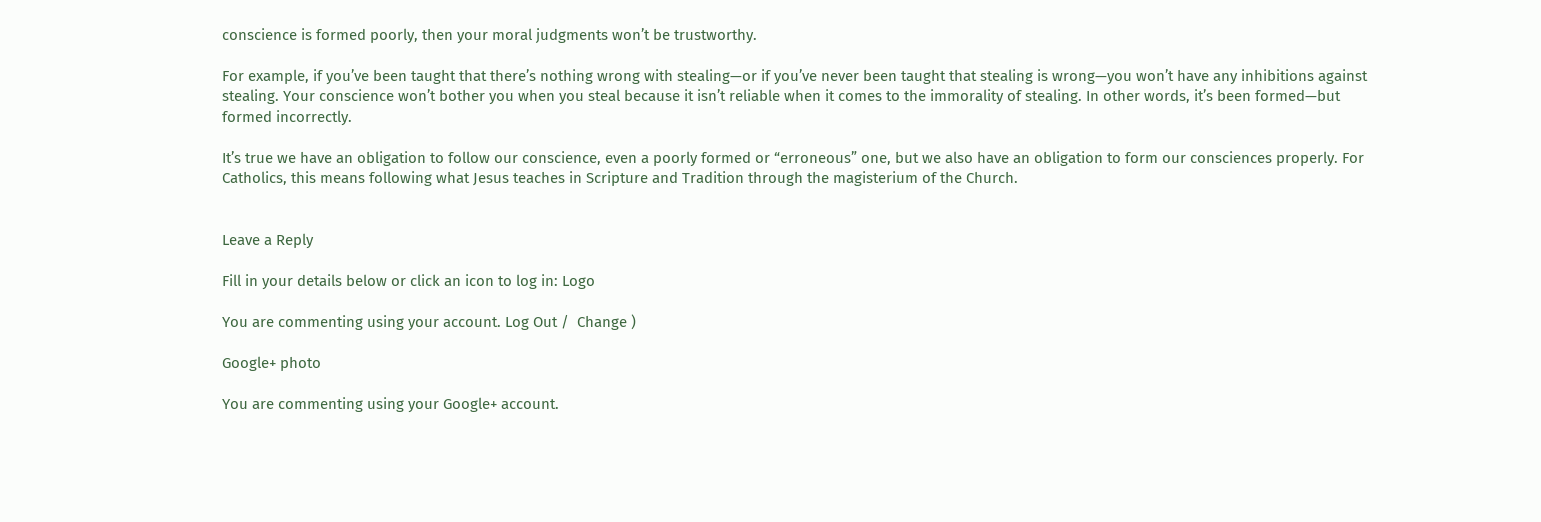conscience is formed poorly, then your moral judgments won’t be trustworthy.

For example, if you’ve been taught that there’s nothing wrong with stealing—or if you’ve never been taught that stealing is wrong—you won’t have any inhibitions against stealing. Your conscience won’t bother you when you steal because it isn’t reliable when it comes to the immorality of stealing. In other words, it’s been formed—but formed incorrectly.

It’s true we have an obligation to follow our conscience, even a poorly formed or “erroneous” one, but we also have an obligation to form our consciences properly. For Catholics, this means following what Jesus teaches in Scripture and Tradition through the magisterium of the Church.


Leave a Reply

Fill in your details below or click an icon to log in: Logo

You are commenting using your account. Log Out /  Change )

Google+ photo

You are commenting using your Google+ account.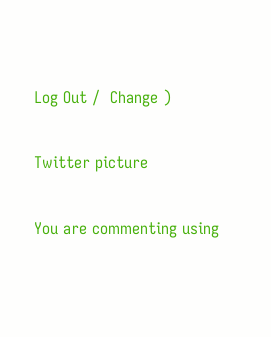Log Out /  Change )

Twitter picture

You are commenting using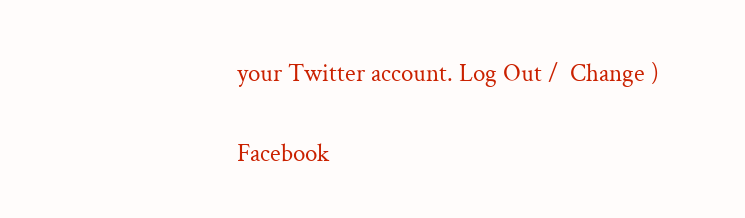your Twitter account. Log Out /  Change )

Facebook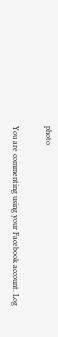photo

You are commenting using your Facebook account. Log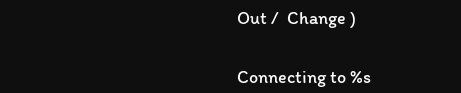Out /  Change )


Connecting to %s